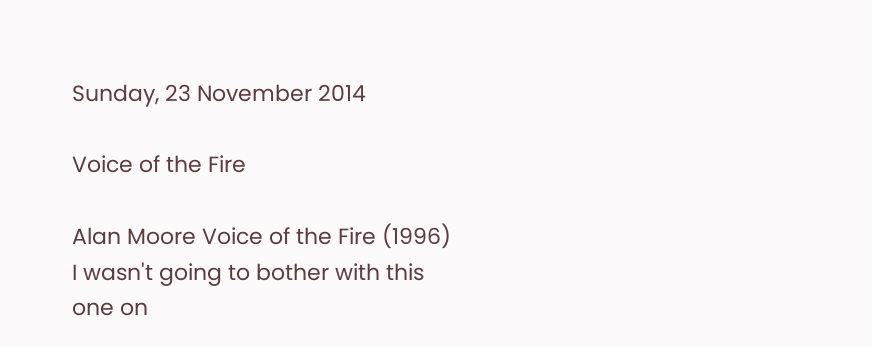Sunday, 23 November 2014

Voice of the Fire

Alan Moore Voice of the Fire (1996)
I wasn't going to bother with this one on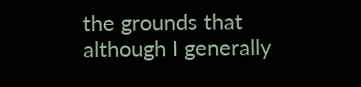the grounds that although I generally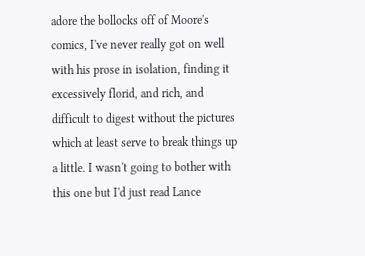adore the bollocks off of Moore's comics, I've never really got on well with his prose in isolation, finding it excessively florid, and rich, and difficult to digest without the pictures which at least serve to break things up a little. I wasn't going to bother with this one but I'd just read Lance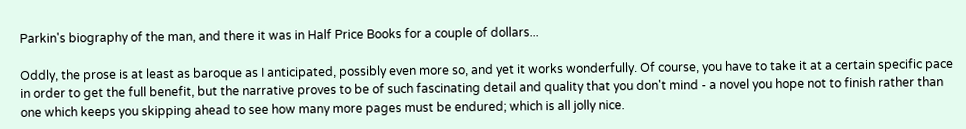Parkin's biography of the man, and there it was in Half Price Books for a couple of dollars...

Oddly, the prose is at least as baroque as I anticipated, possibly even more so, and yet it works wonderfully. Of course, you have to take it at a certain specific pace in order to get the full benefit, but the narrative proves to be of such fascinating detail and quality that you don't mind - a novel you hope not to finish rather than one which keeps you skipping ahead to see how many more pages must be endured; which is all jolly nice.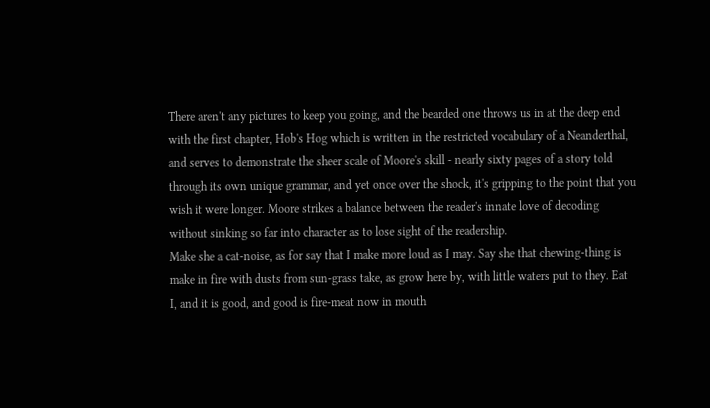There aren't any pictures to keep you going, and the bearded one throws us in at the deep end with the first chapter, Hob's Hog which is written in the restricted vocabulary of a Neanderthal, and serves to demonstrate the sheer scale of Moore's skill - nearly sixty pages of a story told through its own unique grammar, and yet once over the shock, it's gripping to the point that you wish it were longer. Moore strikes a balance between the reader's innate love of decoding without sinking so far into character as to lose sight of the readership.
Make she a cat-noise, as for say that I make more loud as I may. Say she that chewing-thing is make in fire with dusts from sun-grass take, as grow here by, with little waters put to they. Eat I, and it is good, and good is fire-meat now in mouth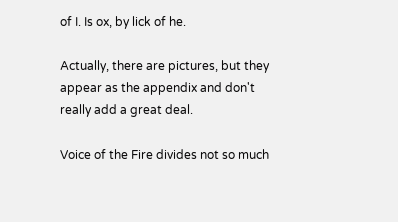of I. Is ox, by lick of he.

Actually, there are pictures, but they appear as the appendix and don't really add a great deal.

Voice of the Fire divides not so much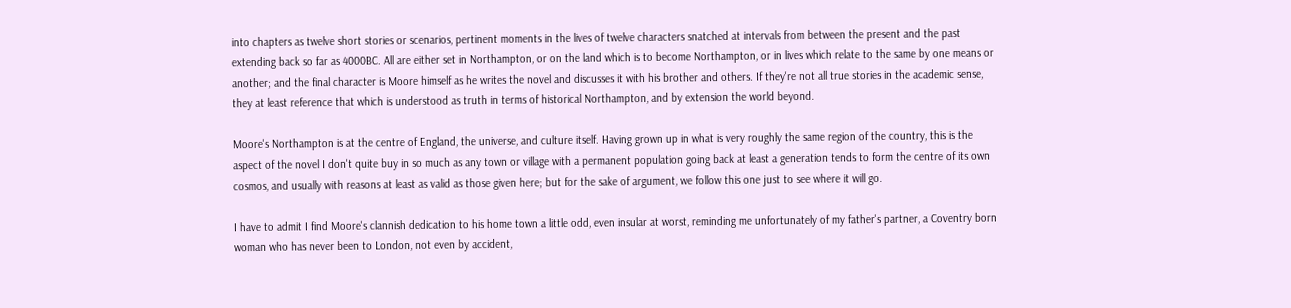into chapters as twelve short stories or scenarios, pertinent moments in the lives of twelve characters snatched at intervals from between the present and the past extending back so far as 4000BC. All are either set in Northampton, or on the land which is to become Northampton, or in lives which relate to the same by one means or another; and the final character is Moore himself as he writes the novel and discusses it with his brother and others. If they're not all true stories in the academic sense, they at least reference that which is understood as truth in terms of historical Northampton, and by extension the world beyond.

Moore's Northampton is at the centre of England, the universe, and culture itself. Having grown up in what is very roughly the same region of the country, this is the aspect of the novel I don't quite buy in so much as any town or village with a permanent population going back at least a generation tends to form the centre of its own cosmos, and usually with reasons at least as valid as those given here; but for the sake of argument, we follow this one just to see where it will go.

I have to admit I find Moore's clannish dedication to his home town a little odd, even insular at worst, reminding me unfortunately of my father's partner, a Coventry born woman who has never been to London, not even by accident,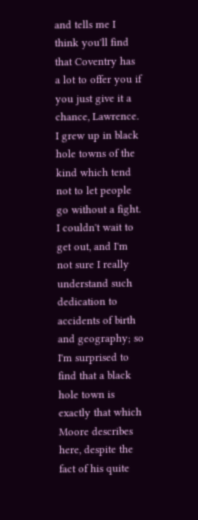and tells me I think you'll find that Coventry has a lot to offer you if you just give it a chance, Lawrence. I grew up in black hole towns of the kind which tend not to let people go without a fight. I couldn't wait to get out, and I'm not sure I really understand such dedication to accidents of birth and geography; so I'm surprised to find that a black hole town is exactly that which Moore describes here, despite the fact of his quite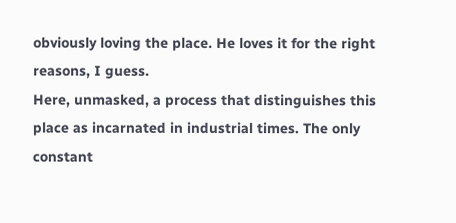obviously loving the place. He loves it for the right reasons, I guess.
Here, unmasked, a process that distinguishes this place as incarnated in industrial times. The only constant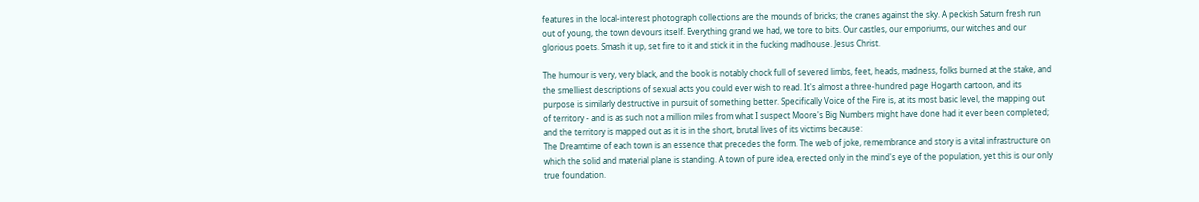features in the local-interest photograph collections are the mounds of bricks; the cranes against the sky. A peckish Saturn fresh run out of young, the town devours itself. Everything grand we had, we tore to bits. Our castles, our emporiums, our witches and our glorious poets. Smash it up, set fire to it and stick it in the fucking madhouse. Jesus Christ.

The humour is very, very black, and the book is notably chock full of severed limbs, feet, heads, madness, folks burned at the stake, and the smelliest descriptions of sexual acts you could ever wish to read. It's almost a three-hundred page Hogarth cartoon, and its purpose is similarly destructive in pursuit of something better. Specifically Voice of the Fire is, at its most basic level, the mapping out of territory - and is as such not a million miles from what I suspect Moore's Big Numbers might have done had it ever been completed; and the territory is mapped out as it is in the short, brutal lives of its victims because:
The Dreamtime of each town is an essence that precedes the form. The web of joke, remembrance and story is a vital infrastructure on which the solid and material plane is standing. A town of pure idea, erected only in the mind's eye of the population, yet this is our only true foundation.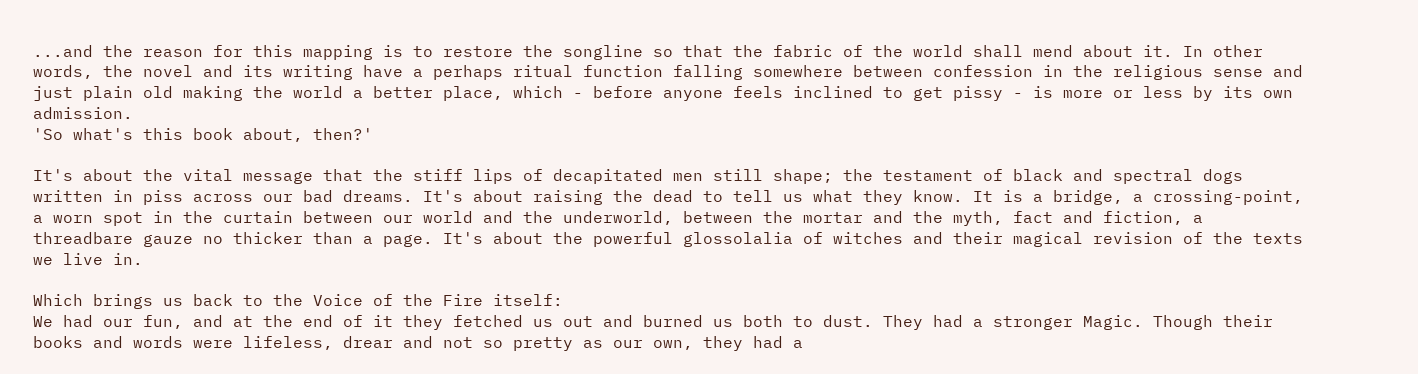...and the reason for this mapping is to restore the songline so that the fabric of the world shall mend about it. In other words, the novel and its writing have a perhaps ritual function falling somewhere between confession in the religious sense and just plain old making the world a better place, which - before anyone feels inclined to get pissy - is more or less by its own admission.
'So what's this book about, then?'

It's about the vital message that the stiff lips of decapitated men still shape; the testament of black and spectral dogs written in piss across our bad dreams. It's about raising the dead to tell us what they know. It is a bridge, a crossing-point, a worn spot in the curtain between our world and the underworld, between the mortar and the myth, fact and fiction, a threadbare gauze no thicker than a page. It's about the powerful glossolalia of witches and their magical revision of the texts we live in.

Which brings us back to the Voice of the Fire itself:
We had our fun, and at the end of it they fetched us out and burned us both to dust. They had a stronger Magic. Though their books and words were lifeless, drear and not so pretty as our own, they had a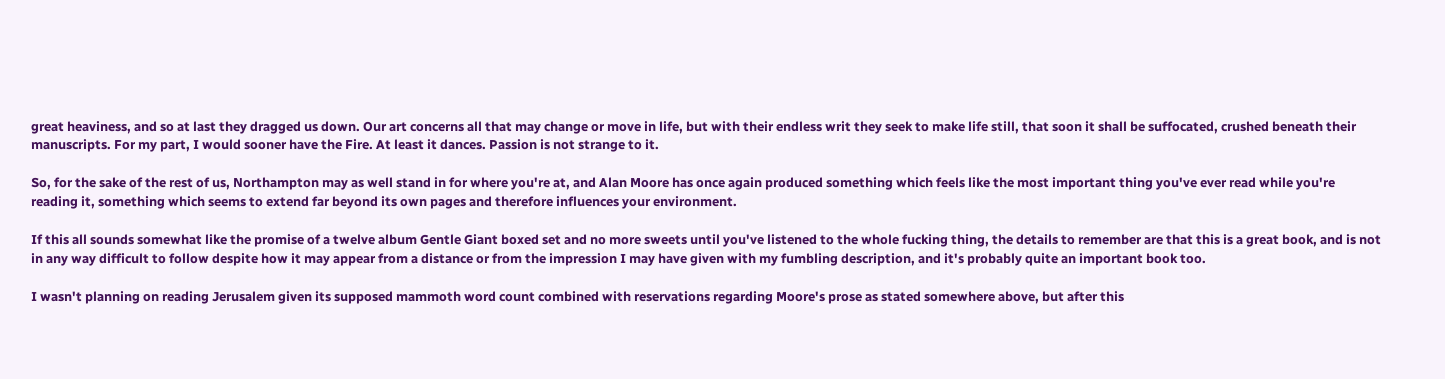great heaviness, and so at last they dragged us down. Our art concerns all that may change or move in life, but with their endless writ they seek to make life still, that soon it shall be suffocated, crushed beneath their manuscripts. For my part, I would sooner have the Fire. At least it dances. Passion is not strange to it.

So, for the sake of the rest of us, Northampton may as well stand in for where you're at, and Alan Moore has once again produced something which feels like the most important thing you've ever read while you're reading it, something which seems to extend far beyond its own pages and therefore influences your environment.

If this all sounds somewhat like the promise of a twelve album Gentle Giant boxed set and no more sweets until you've listened to the whole fucking thing, the details to remember are that this is a great book, and is not in any way difficult to follow despite how it may appear from a distance or from the impression I may have given with my fumbling description, and it's probably quite an important book too.

I wasn't planning on reading Jerusalem given its supposed mammoth word count combined with reservations regarding Moore's prose as stated somewhere above, but after this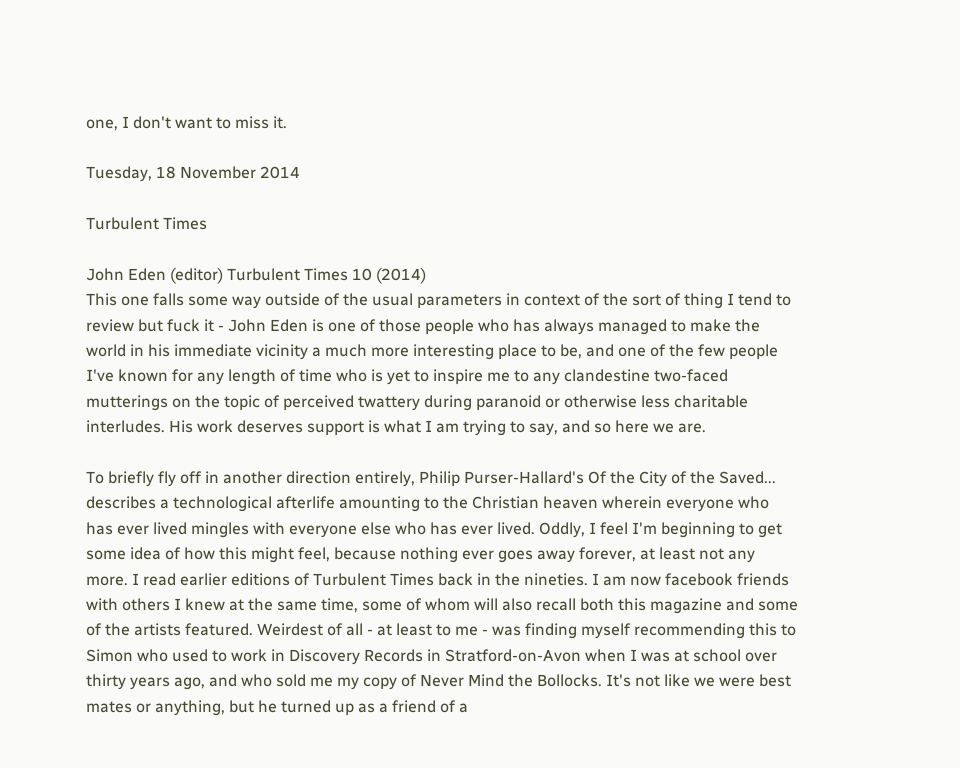one, I don't want to miss it.

Tuesday, 18 November 2014

Turbulent Times

John Eden (editor) Turbulent Times 10 (2014)
This one falls some way outside of the usual parameters in context of the sort of thing I tend to review but fuck it - John Eden is one of those people who has always managed to make the world in his immediate vicinity a much more interesting place to be, and one of the few people I've known for any length of time who is yet to inspire me to any clandestine two-faced mutterings on the topic of perceived twattery during paranoid or otherwise less charitable interludes. His work deserves support is what I am trying to say, and so here we are.

To briefly fly off in another direction entirely, Philip Purser-Hallard's Of the City of the Saved... describes a technological afterlife amounting to the Christian heaven wherein everyone who has ever lived mingles with everyone else who has ever lived. Oddly, I feel I'm beginning to get some idea of how this might feel, because nothing ever goes away forever, at least not any more. I read earlier editions of Turbulent Times back in the nineties. I am now facebook friends with others I knew at the same time, some of whom will also recall both this magazine and some of the artists featured. Weirdest of all - at least to me - was finding myself recommending this to Simon who used to work in Discovery Records in Stratford-on-Avon when I was at school over thirty years ago, and who sold me my copy of Never Mind the Bollocks. It's not like we were best mates or anything, but he turned up as a friend of a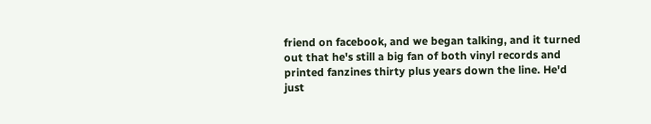friend on facebook, and we began talking, and it turned out that he's still a big fan of both vinyl records and printed fanzines thirty plus years down the line. He'd just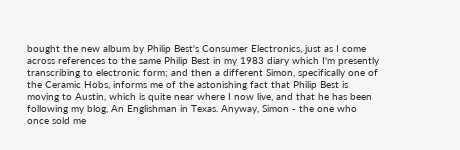bought the new album by Philip Best's Consumer Electronics, just as I come across references to the same Philip Best in my 1983 diary which I'm presently transcribing to electronic form; and then a different Simon, specifically one of the Ceramic Hobs, informs me of the astonishing fact that Philip Best is moving to Austin, which is quite near where I now live, and that he has been following my blog, An Englishman in Texas. Anyway, Simon - the one who once sold me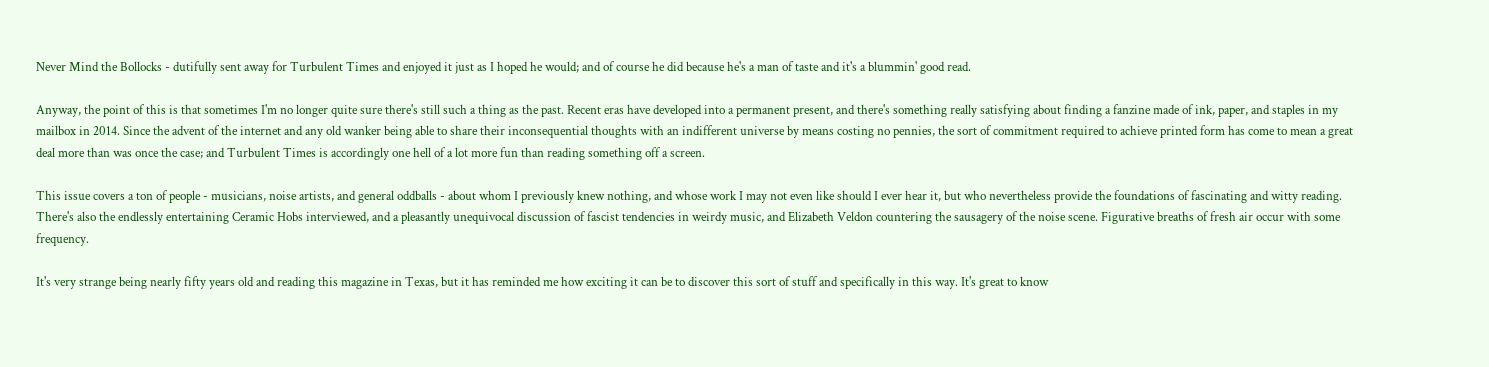Never Mind the Bollocks - dutifully sent away for Turbulent Times and enjoyed it just as I hoped he would; and of course he did because he's a man of taste and it's a blummin' good read.

Anyway, the point of this is that sometimes I'm no longer quite sure there's still such a thing as the past. Recent eras have developed into a permanent present, and there's something really satisfying about finding a fanzine made of ink, paper, and staples in my mailbox in 2014. Since the advent of the internet and any old wanker being able to share their inconsequential thoughts with an indifferent universe by means costing no pennies, the sort of commitment required to achieve printed form has come to mean a great deal more than was once the case; and Turbulent Times is accordingly one hell of a lot more fun than reading something off a screen.

This issue covers a ton of people - musicians, noise artists, and general oddballs - about whom I previously knew nothing, and whose work I may not even like should I ever hear it, but who nevertheless provide the foundations of fascinating and witty reading. There's also the endlessly entertaining Ceramic Hobs interviewed, and a pleasantly unequivocal discussion of fascist tendencies in weirdy music, and Elizabeth Veldon countering the sausagery of the noise scene. Figurative breaths of fresh air occur with some frequency.

It's very strange being nearly fifty years old and reading this magazine in Texas, but it has reminded me how exciting it can be to discover this sort of stuff and specifically in this way. It's great to know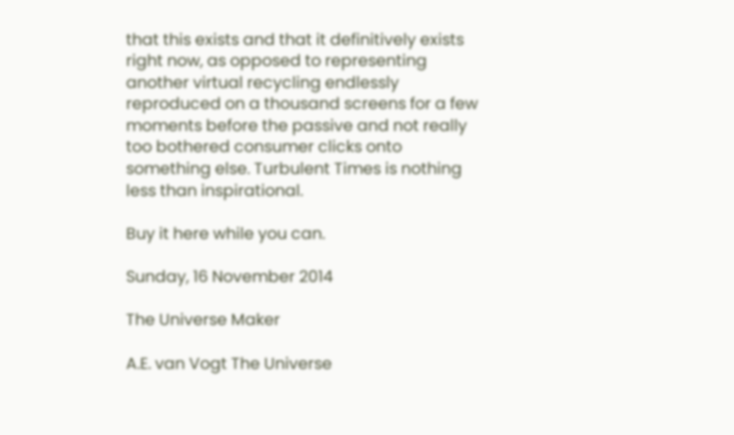that this exists and that it definitively exists right now, as opposed to representing another virtual recycling endlessly reproduced on a thousand screens for a few moments before the passive and not really too bothered consumer clicks onto something else. Turbulent Times is nothing less than inspirational.

Buy it here while you can.

Sunday, 16 November 2014

The Universe Maker

A.E. van Vogt The Universe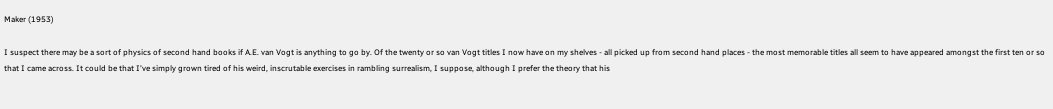Maker (1953)

I suspect there may be a sort of physics of second hand books if A.E. van Vogt is anything to go by. Of the twenty or so van Vogt titles I now have on my shelves - all picked up from second hand places - the most memorable titles all seem to have appeared amongst the first ten or so that I came across. It could be that I've simply grown tired of his weird, inscrutable exercises in rambling surrealism, I suppose, although I prefer the theory that his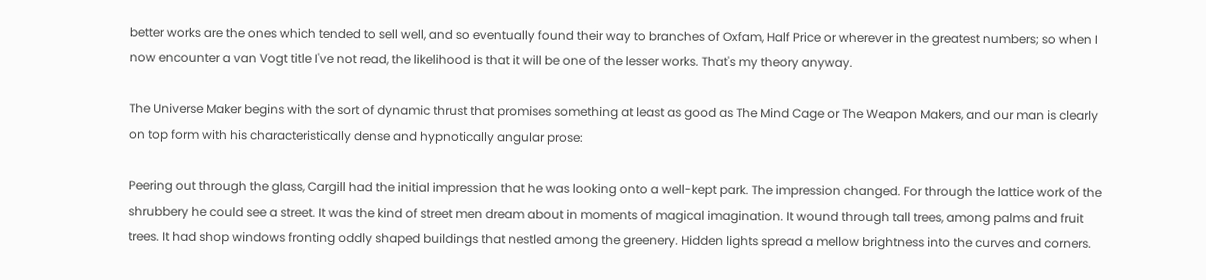better works are the ones which tended to sell well, and so eventually found their way to branches of Oxfam, Half Price or wherever in the greatest numbers; so when I now encounter a van Vogt title I've not read, the likelihood is that it will be one of the lesser works. That's my theory anyway.

The Universe Maker begins with the sort of dynamic thrust that promises something at least as good as The Mind Cage or The Weapon Makers, and our man is clearly on top form with his characteristically dense and hypnotically angular prose:

Peering out through the glass, Cargill had the initial impression that he was looking onto a well-kept park. The impression changed. For through the lattice work of the shrubbery he could see a street. It was the kind of street men dream about in moments of magical imagination. It wound through tall trees, among palms and fruit trees. It had shop windows fronting oddly shaped buildings that nestled among the greenery. Hidden lights spread a mellow brightness into the curves and corners.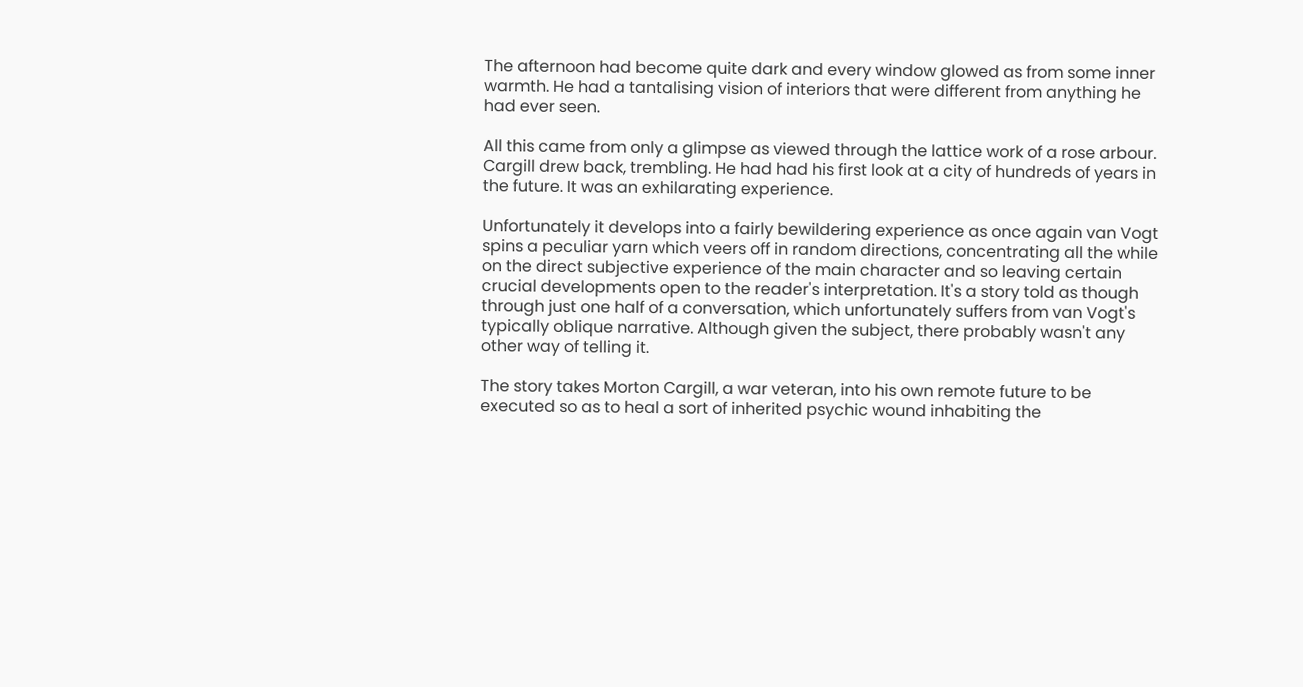The afternoon had become quite dark and every window glowed as from some inner warmth. He had a tantalising vision of interiors that were different from anything he had ever seen.

All this came from only a glimpse as viewed through the lattice work of a rose arbour. Cargill drew back, trembling. He had had his first look at a city of hundreds of years in the future. It was an exhilarating experience.

Unfortunately it develops into a fairly bewildering experience as once again van Vogt spins a peculiar yarn which veers off in random directions, concentrating all the while on the direct subjective experience of the main character and so leaving certain crucial developments open to the reader's interpretation. It's a story told as though through just one half of a conversation, which unfortunately suffers from van Vogt's typically oblique narrative. Although given the subject, there probably wasn't any other way of telling it.

The story takes Morton Cargill, a war veteran, into his own remote future to be executed so as to heal a sort of inherited psychic wound inhabiting the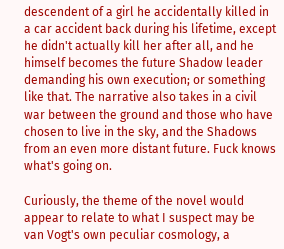descendent of a girl he accidentally killed in a car accident back during his lifetime, except he didn't actually kill her after all, and he himself becomes the future Shadow leader demanding his own execution; or something like that. The narrative also takes in a civil war between the ground and those who have chosen to live in the sky, and the Shadows from an even more distant future. Fuck knows what's going on.

Curiously, the theme of the novel would appear to relate to what I suspect may be van Vogt's own peculiar cosmology, a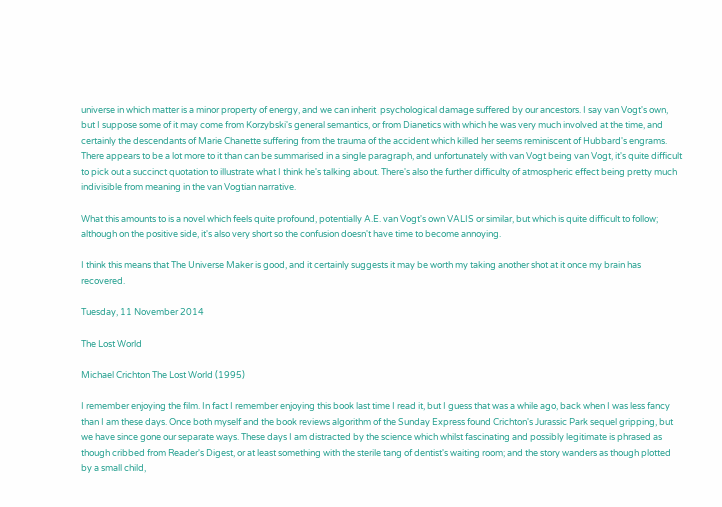universe in which matter is a minor property of energy, and we can inherit  psychological damage suffered by our ancestors. I say van Vogt's own, but I suppose some of it may come from Korzybski's general semantics, or from Dianetics with which he was very much involved at the time, and certainly the descendants of Marie Chanette suffering from the trauma of the accident which killed her seems reminiscent of Hubbard's engrams. There appears to be a lot more to it than can be summarised in a single paragraph, and unfortunately with van Vogt being van Vogt, it's quite difficult to pick out a succinct quotation to illustrate what I think he's talking about. There's also the further difficulty of atmospheric effect being pretty much indivisible from meaning in the van Vogtian narrative.

What this amounts to is a novel which feels quite profound, potentially A.E. van Vogt's own VALIS or similar, but which is quite difficult to follow; although on the positive side, it's also very short so the confusion doesn't have time to become annoying.

I think this means that The Universe Maker is good, and it certainly suggests it may be worth my taking another shot at it once my brain has recovered.

Tuesday, 11 November 2014

The Lost World

Michael Crichton The Lost World (1995)

I remember enjoying the film. In fact I remember enjoying this book last time I read it, but I guess that was a while ago, back when I was less fancy than I am these days. Once both myself and the book reviews algorithm of the Sunday Express found Crichton's Jurassic Park sequel gripping, but we have since gone our separate ways. These days I am distracted by the science which whilst fascinating and possibly legitimate is phrased as though cribbed from Reader's Digest, or at least something with the sterile tang of dentist's waiting room; and the story wanders as though plotted by a small child,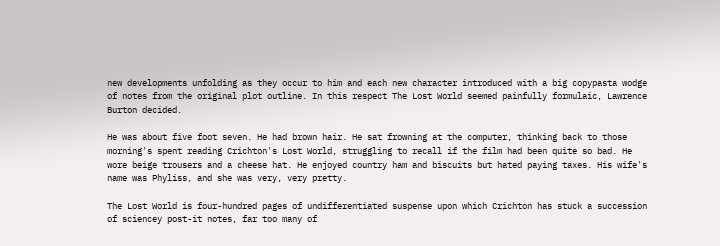new developments unfolding as they occur to him and each new character introduced with a big copypasta wodge of notes from the original plot outline. In this respect The Lost World seemed painfully formulaic, Lawrence Burton decided.

He was about five foot seven. He had brown hair. He sat frowning at the computer, thinking back to those morning's spent reading Crichton's Lost World, struggling to recall if the film had been quite so bad. He wore beige trousers and a cheese hat. He enjoyed country ham and biscuits but hated paying taxes. His wife's name was Phyliss, and she was very, very pretty.

The Lost World is four-hundred pages of undifferentiated suspense upon which Crichton has stuck a succession of sciencey post-it notes, far too many of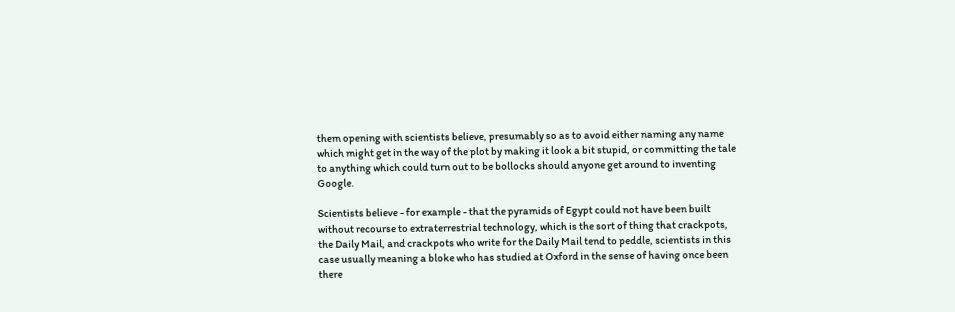them opening with scientists believe, presumably so as to avoid either naming any name which might get in the way of the plot by making it look a bit stupid, or committing the tale to anything which could turn out to be bollocks should anyone get around to inventing Google.

Scientists believe - for example - that the pyramids of Egypt could not have been built without recourse to extraterrestrial technology, which is the sort of thing that crackpots, the Daily Mail, and crackpots who write for the Daily Mail tend to peddle, scientists in this case usually meaning a bloke who has studied at Oxford in the sense of having once been there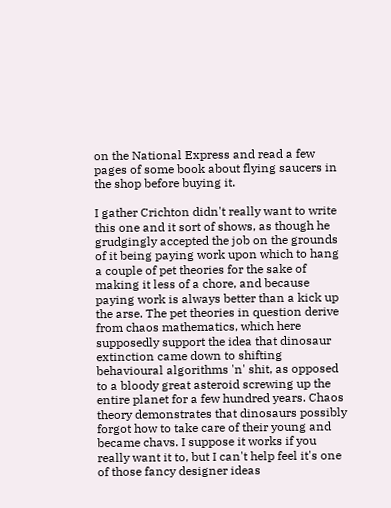on the National Express and read a few pages of some book about flying saucers in the shop before buying it.

I gather Crichton didn't really want to write this one and it sort of shows, as though he grudgingly accepted the job on the grounds of it being paying work upon which to hang a couple of pet theories for the sake of making it less of a chore, and because paying work is always better than a kick up the arse. The pet theories in question derive from chaos mathematics, which here supposedly support the idea that dinosaur extinction came down to shifting behavioural algorithms 'n' shit, as opposed to a bloody great asteroid screwing up the entire planet for a few hundred years. Chaos theory demonstrates that dinosaurs possibly forgot how to take care of their young and became chavs. I suppose it works if you really want it to, but I can't help feel it's one of those fancy designer ideas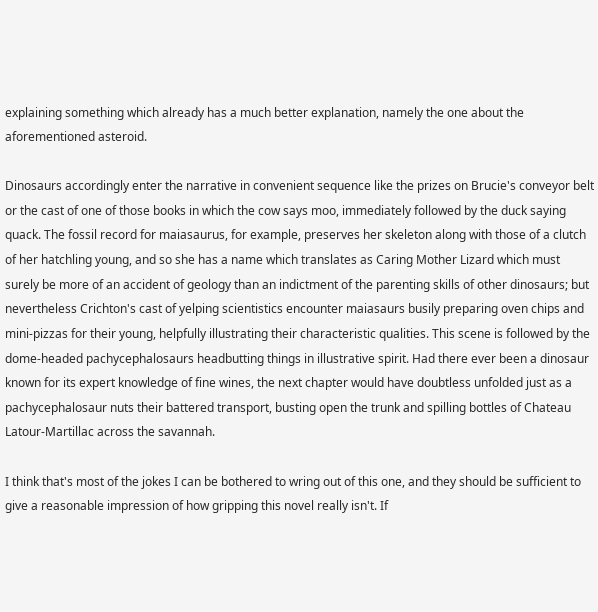explaining something which already has a much better explanation, namely the one about the aforementioned asteroid.

Dinosaurs accordingly enter the narrative in convenient sequence like the prizes on Brucie's conveyor belt or the cast of one of those books in which the cow says moo, immediately followed by the duck saying quack. The fossil record for maiasaurus, for example, preserves her skeleton along with those of a clutch of her hatchling young, and so she has a name which translates as Caring Mother Lizard which must surely be more of an accident of geology than an indictment of the parenting skills of other dinosaurs; but nevertheless Crichton's cast of yelping scientistics encounter maiasaurs busily preparing oven chips and mini-pizzas for their young, helpfully illustrating their characteristic qualities. This scene is followed by the dome-headed pachycephalosaurs headbutting things in illustrative spirit. Had there ever been a dinosaur known for its expert knowledge of fine wines, the next chapter would have doubtless unfolded just as a pachycephalosaur nuts their battered transport, busting open the trunk and spilling bottles of Chateau Latour-Martillac across the savannah.

I think that's most of the jokes I can be bothered to wring out of this one, and they should be sufficient to give a reasonable impression of how gripping this novel really isn't. If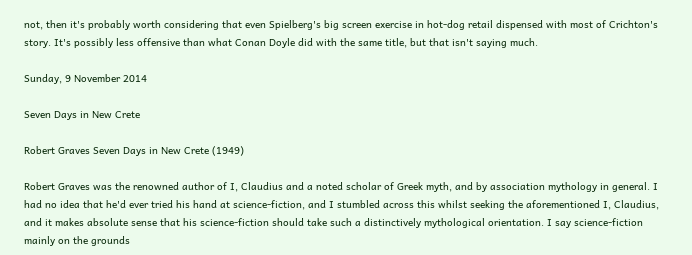not, then it's probably worth considering that even Spielberg's big screen exercise in hot-dog retail dispensed with most of Crichton's story. It's possibly less offensive than what Conan Doyle did with the same title, but that isn't saying much.

Sunday, 9 November 2014

Seven Days in New Crete

Robert Graves Seven Days in New Crete (1949)

Robert Graves was the renowned author of I, Claudius and a noted scholar of Greek myth, and by association mythology in general. I had no idea that he'd ever tried his hand at science-fiction, and I stumbled across this whilst seeking the aforementioned I, Claudius, and it makes absolute sense that his science-fiction should take such a distinctively mythological orientation. I say science-fiction mainly on the grounds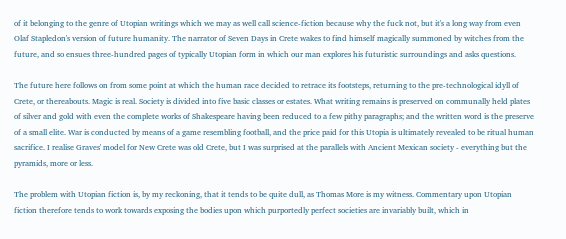of it belonging to the genre of Utopian writings which we may as well call science-fiction because why the fuck not, but it's a long way from even Olaf Stapledon's version of future humanity. The narrator of Seven Days in Crete wakes to find himself magically summoned by witches from the future, and so ensues three-hundred pages of typically Utopian form in which our man explores his futuristic surroundings and asks questions.

The future here follows on from some point at which the human race decided to retrace its footsteps, returning to the pre-technological idyll of Crete, or thereabouts. Magic is real. Society is divided into five basic classes or estates. What writing remains is preserved on communally held plates of silver and gold with even the complete works of Shakespeare having been reduced to a few pithy paragraphs; and the written word is the preserve of a small elite. War is conducted by means of a game resembling football, and the price paid for this Utopia is ultimately revealed to be ritual human sacrifice. I realise Graves' model for New Crete was old Crete, but I was surprised at the parallels with Ancient Mexican society - everything but the pyramids, more or less.

The problem with Utopian fiction is, by my reckoning, that it tends to be quite dull, as Thomas More is my witness. Commentary upon Utopian fiction therefore tends to work towards exposing the bodies upon which purportedly perfect societies are invariably built, which in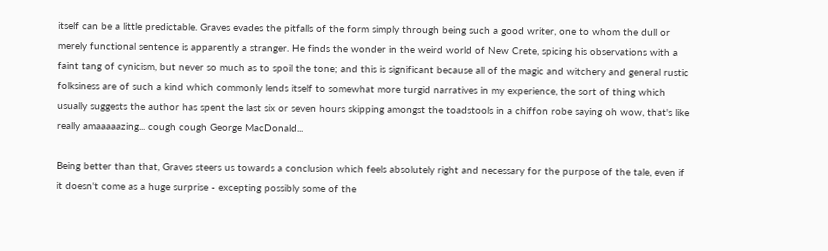itself can be a little predictable. Graves evades the pitfalls of the form simply through being such a good writer, one to whom the dull or merely functional sentence is apparently a stranger. He finds the wonder in the weird world of New Crete, spicing his observations with a faint tang of cynicism, but never so much as to spoil the tone; and this is significant because all of the magic and witchery and general rustic folksiness are of such a kind which commonly lends itself to somewhat more turgid narratives in my experience, the sort of thing which usually suggests the author has spent the last six or seven hours skipping amongst the toadstools in a chiffon robe saying oh wow, that's like really amaaaaazing... cough cough George MacDonald...

Being better than that, Graves steers us towards a conclusion which feels absolutely right and necessary for the purpose of the tale, even if it doesn't come as a huge surprise - excepting possibly some of the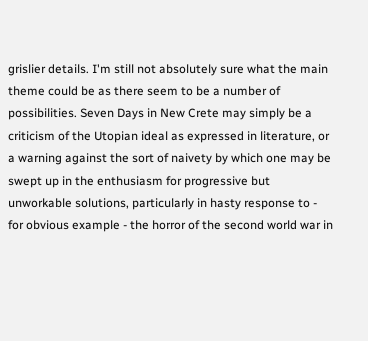grislier details. I'm still not absolutely sure what the main theme could be as there seem to be a number of possibilities. Seven Days in New Crete may simply be a criticism of the Utopian ideal as expressed in literature, or a warning against the sort of naivety by which one may be swept up in the enthusiasm for progressive but unworkable solutions, particularly in hasty response to - for obvious example - the horror of the second world war in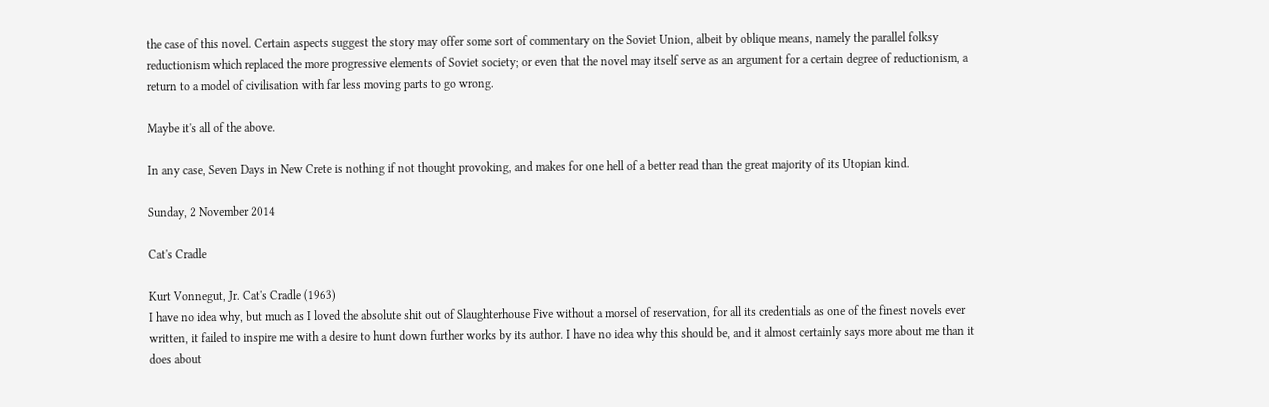the case of this novel. Certain aspects suggest the story may offer some sort of commentary on the Soviet Union, albeit by oblique means, namely the parallel folksy reductionism which replaced the more progressive elements of Soviet society; or even that the novel may itself serve as an argument for a certain degree of reductionism, a return to a model of civilisation with far less moving parts to go wrong.

Maybe it's all of the above.

In any case, Seven Days in New Crete is nothing if not thought provoking, and makes for one hell of a better read than the great majority of its Utopian kind.

Sunday, 2 November 2014

Cat's Cradle

Kurt Vonnegut, Jr. Cat's Cradle (1963)
I have no idea why, but much as I loved the absolute shit out of Slaughterhouse Five without a morsel of reservation, for all its credentials as one of the finest novels ever written, it failed to inspire me with a desire to hunt down further works by its author. I have no idea why this should be, and it almost certainly says more about me than it does about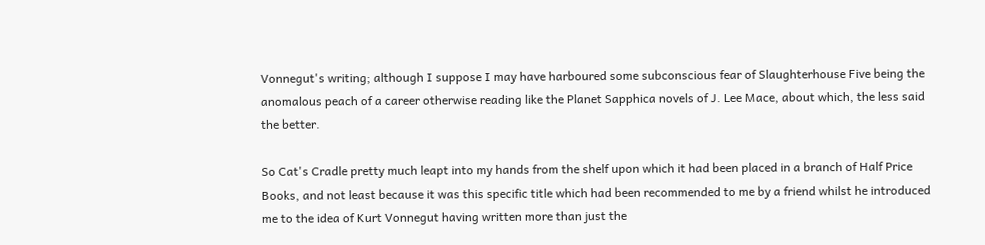Vonnegut's writing; although I suppose I may have harboured some subconscious fear of Slaughterhouse Five being the anomalous peach of a career otherwise reading like the Planet Sapphica novels of J. Lee Mace, about which, the less said the better.

So Cat's Cradle pretty much leapt into my hands from the shelf upon which it had been placed in a branch of Half Price Books, and not least because it was this specific title which had been recommended to me by a friend whilst he introduced me to the idea of Kurt Vonnegut having written more than just the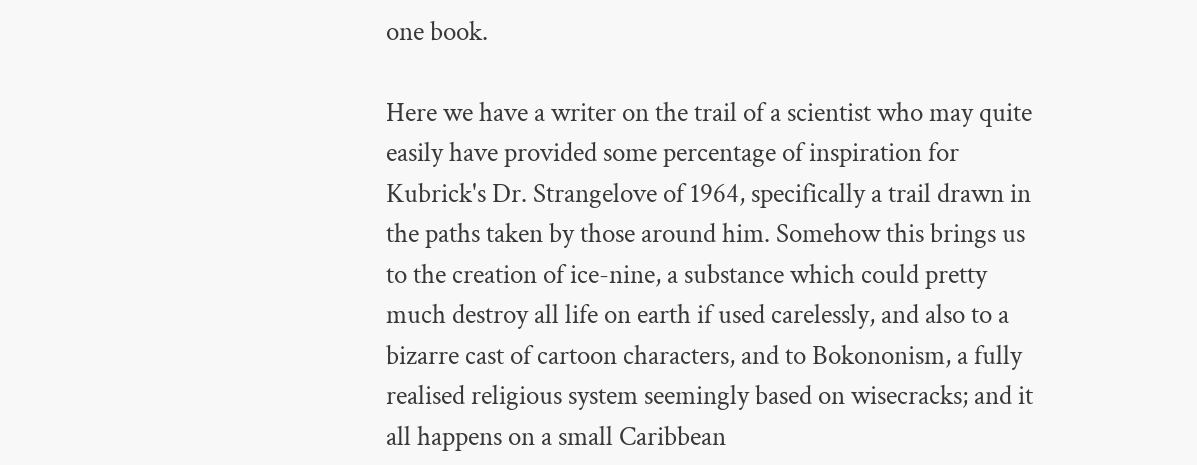one book.

Here we have a writer on the trail of a scientist who may quite easily have provided some percentage of inspiration for Kubrick's Dr. Strangelove of 1964, specifically a trail drawn in the paths taken by those around him. Somehow this brings us to the creation of ice-nine, a substance which could pretty much destroy all life on earth if used carelessly, and also to a bizarre cast of cartoon characters, and to Bokononism, a fully realised religious system seemingly based on wisecracks; and it all happens on a small Caribbean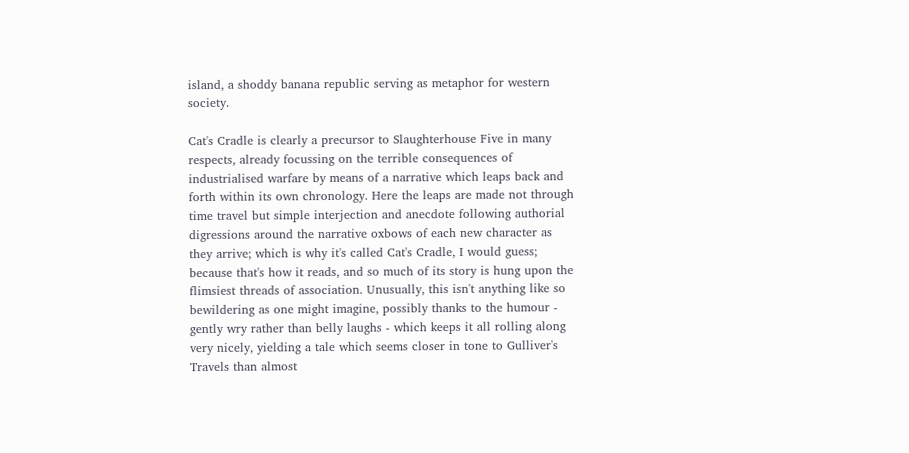island, a shoddy banana republic serving as metaphor for western society.

Cat's Cradle is clearly a precursor to Slaughterhouse Five in many respects, already focussing on the terrible consequences of industrialised warfare by means of a narrative which leaps back and forth within its own chronology. Here the leaps are made not through time travel but simple interjection and anecdote following authorial digressions around the narrative oxbows of each new character as they arrive; which is why it's called Cat's Cradle, I would guess; because that's how it reads, and so much of its story is hung upon the flimsiest threads of association. Unusually, this isn't anything like so bewildering as one might imagine, possibly thanks to the humour - gently wry rather than belly laughs - which keeps it all rolling along very nicely, yielding a tale which seems closer in tone to Gulliver's Travels than almost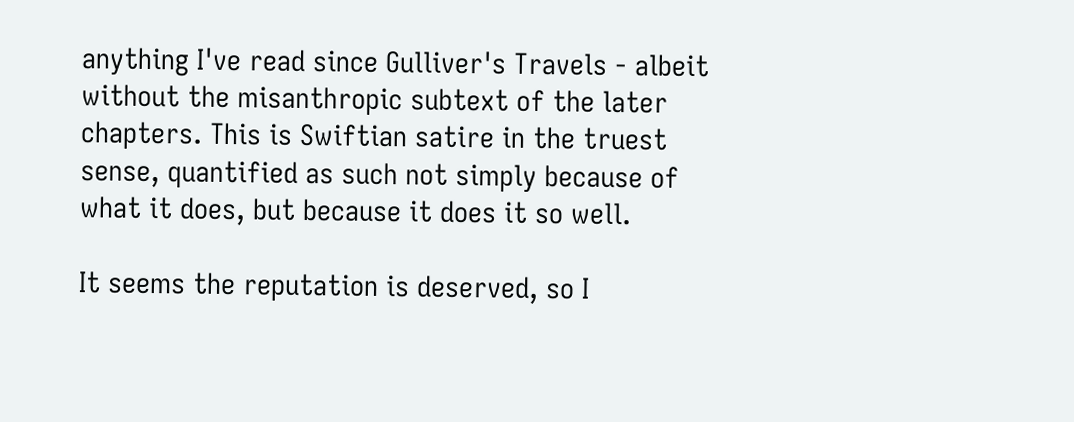anything I've read since Gulliver's Travels - albeit without the misanthropic subtext of the later chapters. This is Swiftian satire in the truest sense, quantified as such not simply because of what it does, but because it does it so well.

It seems the reputation is deserved, so I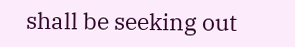shall be seeking out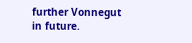further Vonnegut in future.